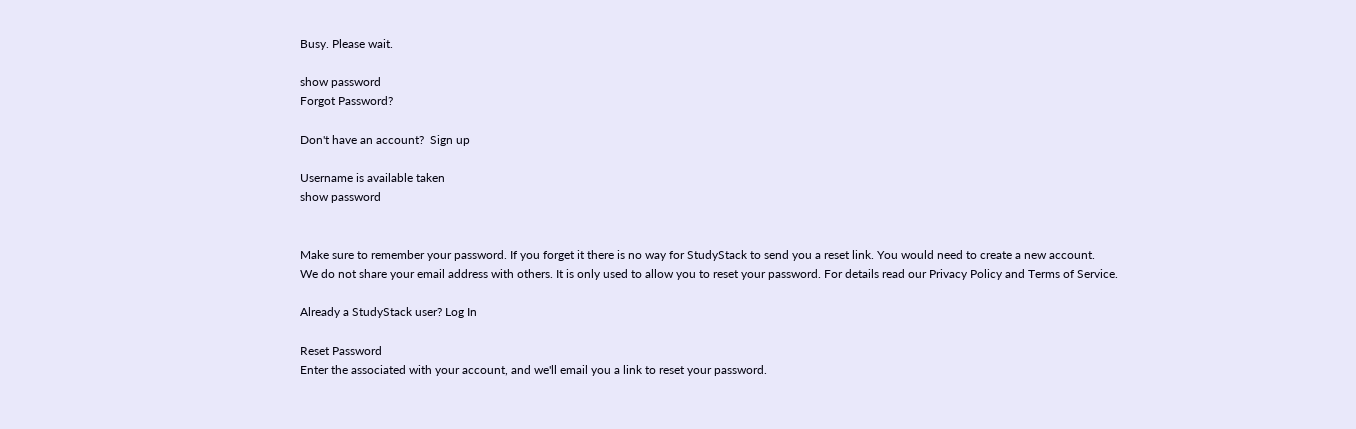Busy. Please wait.

show password
Forgot Password?

Don't have an account?  Sign up

Username is available taken
show password


Make sure to remember your password. If you forget it there is no way for StudyStack to send you a reset link. You would need to create a new account.
We do not share your email address with others. It is only used to allow you to reset your password. For details read our Privacy Policy and Terms of Service.

Already a StudyStack user? Log In

Reset Password
Enter the associated with your account, and we'll email you a link to reset your password.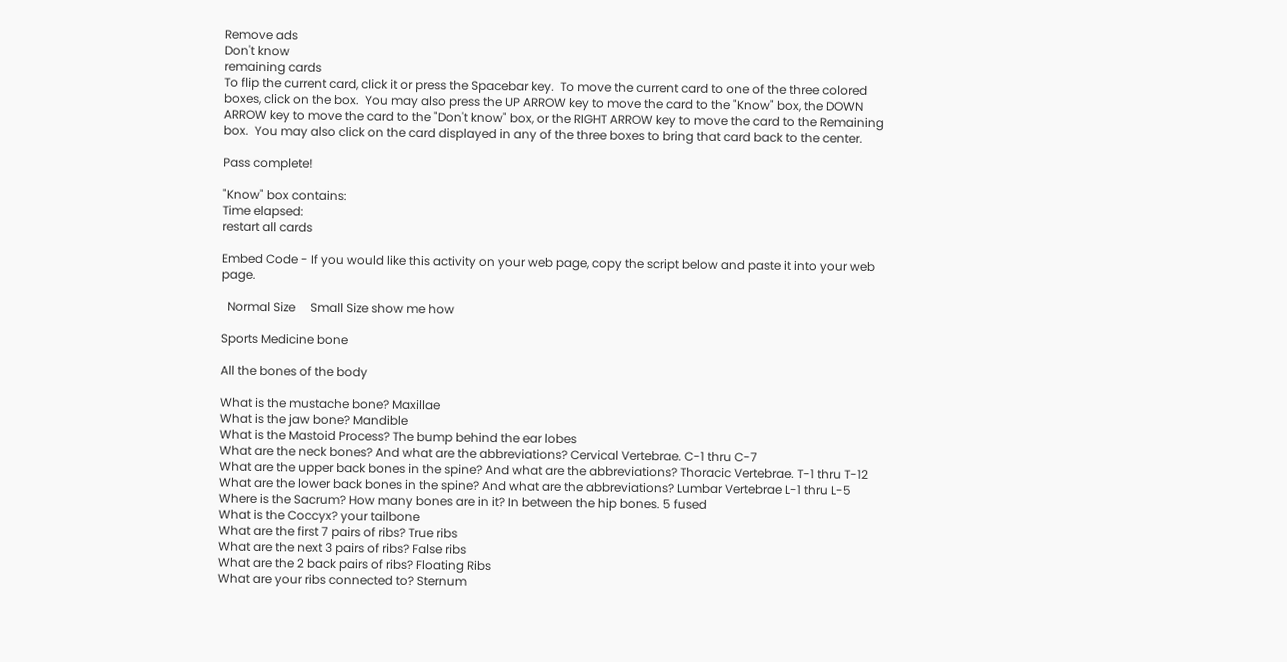Remove ads
Don't know
remaining cards
To flip the current card, click it or press the Spacebar key.  To move the current card to one of the three colored boxes, click on the box.  You may also press the UP ARROW key to move the card to the "Know" box, the DOWN ARROW key to move the card to the "Don't know" box, or the RIGHT ARROW key to move the card to the Remaining box.  You may also click on the card displayed in any of the three boxes to bring that card back to the center.

Pass complete!

"Know" box contains:
Time elapsed:
restart all cards

Embed Code - If you would like this activity on your web page, copy the script below and paste it into your web page.

  Normal Size     Small Size show me how

Sports Medicine bone

All the bones of the body

What is the mustache bone? Maxillae
What is the jaw bone? Mandible
What is the Mastoid Process? The bump behind the ear lobes
What are the neck bones? And what are the abbreviations? Cervical Vertebrae. C-1 thru C-7
What are the upper back bones in the spine? And what are the abbreviations? Thoracic Vertebrae. T-1 thru T-12
What are the lower back bones in the spine? And what are the abbreviations? Lumbar Vertebrae L-1 thru L-5
Where is the Sacrum? How many bones are in it? In between the hip bones. 5 fused
What is the Coccyx? your tailbone
What are the first 7 pairs of ribs? True ribs
What are the next 3 pairs of ribs? False ribs
What are the 2 back pairs of ribs? Floating Ribs
What are your ribs connected to? Sternum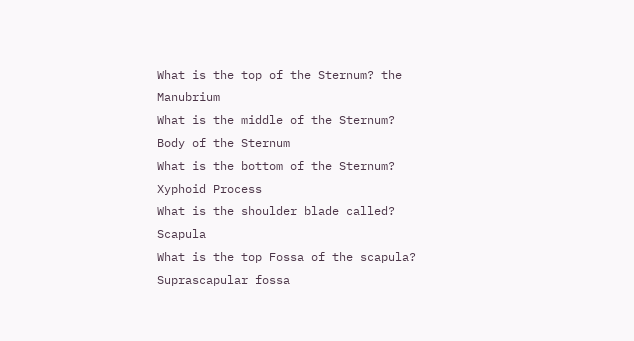What is the top of the Sternum? the Manubrium
What is the middle of the Sternum? Body of the Sternum
What is the bottom of the Sternum? Xyphoid Process
What is the shoulder blade called? Scapula
What is the top Fossa of the scapula? Suprascapular fossa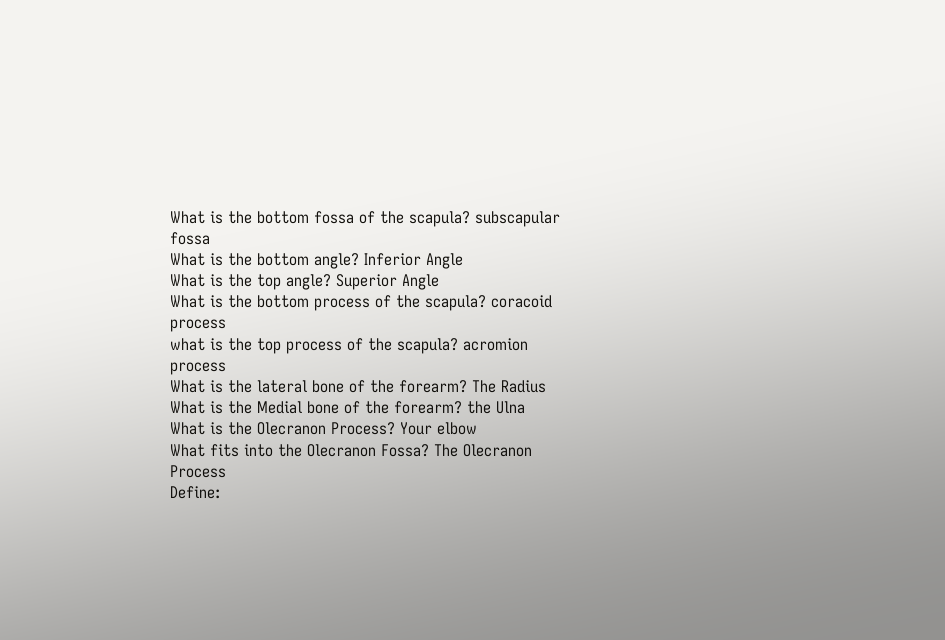What is the bottom fossa of the scapula? subscapular fossa
What is the bottom angle? Inferior Angle
What is the top angle? Superior Angle
What is the bottom process of the scapula? coracoid process
what is the top process of the scapula? acromion process
What is the lateral bone of the forearm? The Radius
What is the Medial bone of the forearm? the Ulna
What is the Olecranon Process? Your elbow
What fits into the Olecranon Fossa? The Olecranon Process
Define: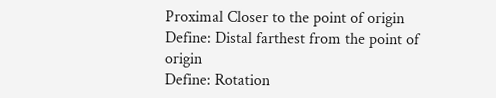Proximal Closer to the point of origin
Define: Distal farthest from the point of origin
Define: Rotation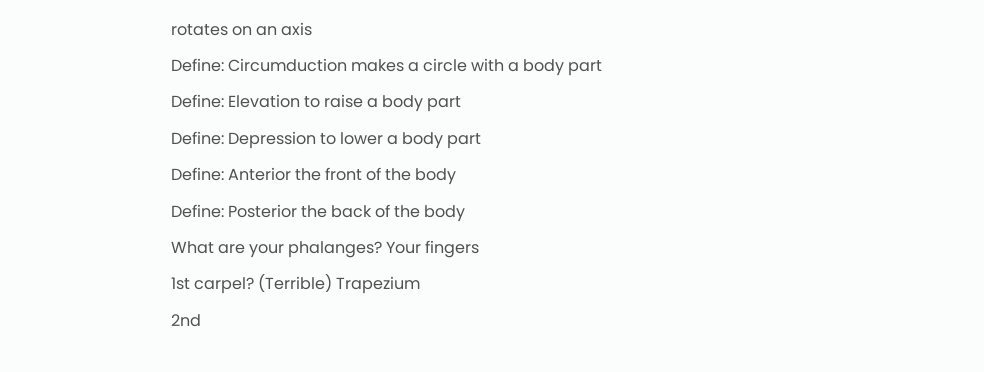rotates on an axis
Define: Circumduction makes a circle with a body part
Define: Elevation to raise a body part
Define: Depression to lower a body part
Define: Anterior the front of the body
Define: Posterior the back of the body
What are your phalanges? Your fingers
1st carpel? (Terrible) Trapezium
2nd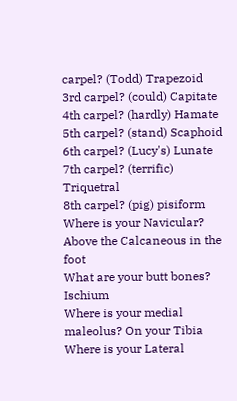carpel? (Todd) Trapezoid
3rd carpel? (could) Capitate
4th carpel? (hardly) Hamate
5th carpel? (stand) Scaphoid
6th carpel? (Lucy's) Lunate
7th carpel? (terrific) Triquetral
8th carpel? (pig) pisiform
Where is your Navicular? Above the Calcaneous in the foot
What are your butt bones? Ischium
Where is your medial maleolus? On your Tibia
Where is your Lateral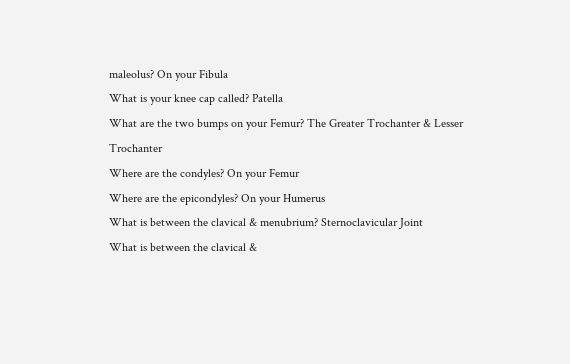maleolus? On your Fibula
What is your knee cap called? Patella
What are the two bumps on your Femur? The Greater Trochanter & Lesser Trochanter
Where are the condyles? On your Femur
Where are the epicondyles? On your Humerus
What is between the clavical & menubrium? Sternoclavicular Joint
What is between the clavical &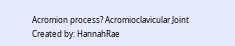Acromion process? Acromioclavicular Joint
Created by: HannahRae